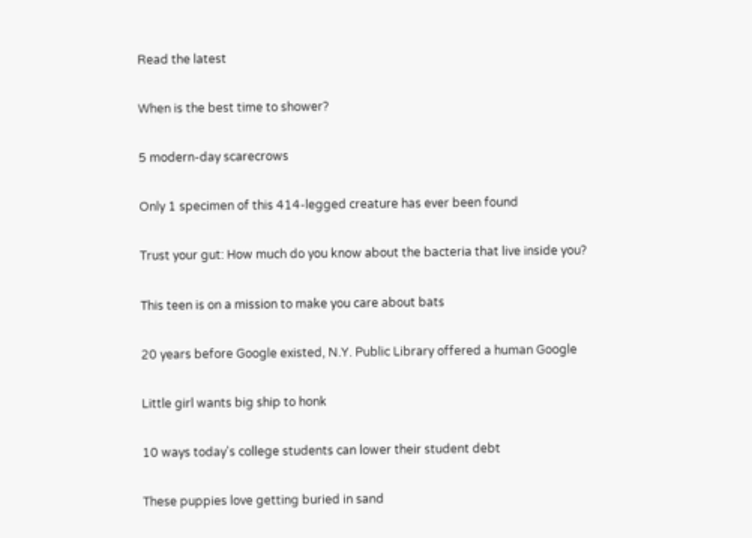Read the latest

When is the best time to shower?

5 modern-day scarecrows

Only 1 specimen of this 414-legged creature has ever been found

Trust your gut: How much do you know about the bacteria that live inside you?

This teen is on a mission to make you care about bats

20 years before Google existed, N.Y. Public Library offered a human Google

Little girl wants big ship to honk

10 ways today's college students can lower their student debt

These puppies love getting buried in sand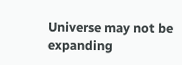Universe may not be expanding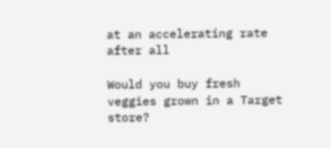at an accelerating rate after all

Would you buy fresh veggies grown in a Target store?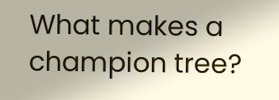What makes a champion tree?